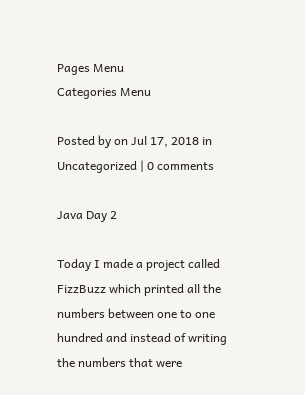Pages Menu
Categories Menu

Posted by on Jul 17, 2018 in Uncategorized | 0 comments

Java Day 2

Today I made a project called FizzBuzz which printed all the numbers between one to one hundred and instead of writing the numbers that were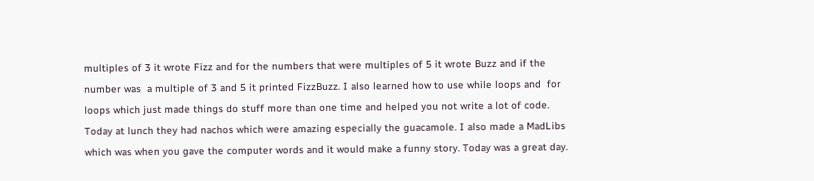multiples of 3 it wrote Fizz and for the numbers that were multiples of 5 it wrote Buzz and if the number was  a multiple of 3 and 5 it printed FizzBuzz. I also learned how to use while loops and  for loops which just made things do stuff more than one time and helped you not write a lot of code. Today at lunch they had nachos which were amazing especially the guacamole. I also made a MadLibs which was when you gave the computer words and it would make a funny story. Today was a great day.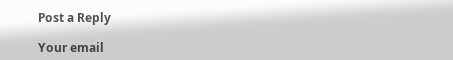Post a Reply

Your email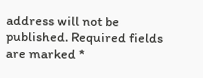address will not be published. Required fields are marked *